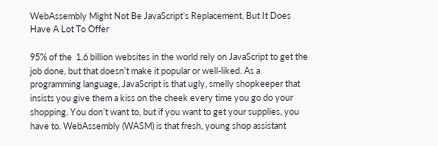WebAssembly Might Not Be JavaScript’s Replacement, But It Does Have A Lot To Offer

95% of the  1.6 billion websites in the world rely on JavaScript to get the job done, but that doesn’t make it popular or well-liked. As a programming language, JavaScript is that ugly, smelly shopkeeper that insists you give them a kiss on the cheek every time you go do your shopping. You don’t want to, but if you want to get your supplies, you have to. WebAssembly (WASM) is that fresh, young shop assistant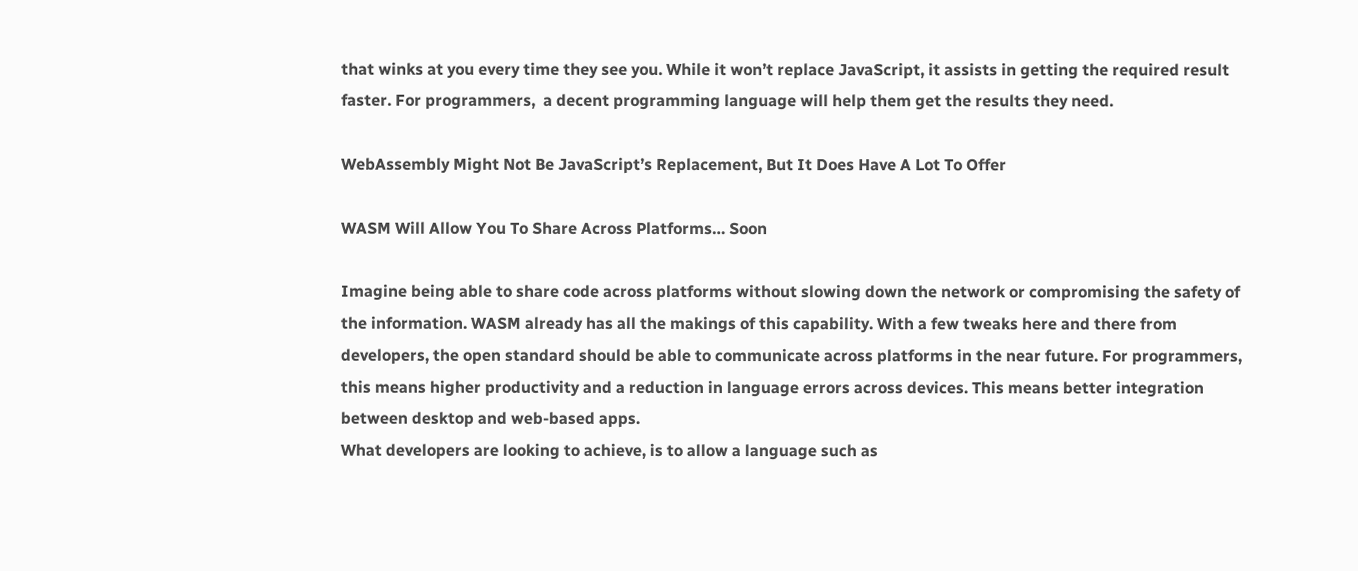that winks at you every time they see you. While it won’t replace JavaScript, it assists in getting the required result faster. For programmers,  a decent programming language will help them get the results they need.

WebAssembly Might Not Be JavaScript’s Replacement, But It Does Have A Lot To Offer

WASM Will Allow You To Share Across Platforms… Soon

Imagine being able to share code across platforms without slowing down the network or compromising the safety of the information. WASM already has all the makings of this capability. With a few tweaks here and there from developers, the open standard should be able to communicate across platforms in the near future. For programmers, this means higher productivity and a reduction in language errors across devices. This means better integration between desktop and web-based apps.
What developers are looking to achieve, is to allow a language such as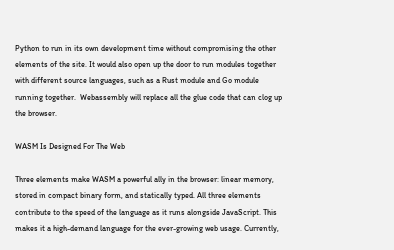Python to run in its own development time without compromising the other elements of the site. It would also open up the door to run modules together with different source languages, such as a Rust module and Go module running together.  Webassembly will replace all the glue code that can clog up the browser.

WASM Is Designed For The Web

Three elements make WASM a powerful ally in the browser: linear memory, stored in compact binary form, and statically typed. All three elements contribute to the speed of the language as it runs alongside JavaScript. This makes it a high-demand language for the ever-growing web usage. Currently,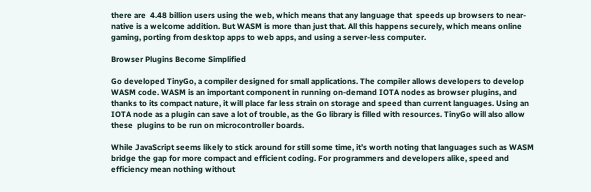there are  4.48 billion users using the web, which means that any language that  speeds up browsers to near-native is a welcome addition. But WASM is more than just that. All this happens securely, which means online gaming, porting from desktop apps to web apps, and using a server-less computer.

Browser Plugins Become Simplified

Go developed TinyGo, a compiler designed for small applications. The compiler allows developers to develop WASM code. WASM is an important component in running on-demand IOTA nodes as browser plugins, and thanks to its compact nature, it will place far less strain on storage and speed than current languages. Using an IOTA node as a plugin can save a lot of trouble, as the Go library is filled with resources. TinyGo will also allow these  plugins to be run on microcontroller boards.

While JavaScript seems likely to stick around for still some time, it’s worth noting that languages such as WASM bridge the gap for more compact and efficient coding. For programmers and developers alike, speed and efficiency mean nothing without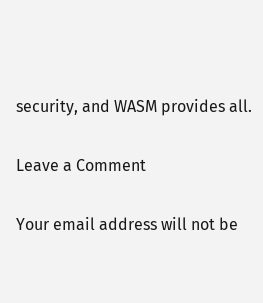security, and WASM provides all.

Leave a Comment

Your email address will not be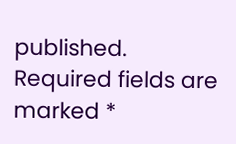published. Required fields are marked *